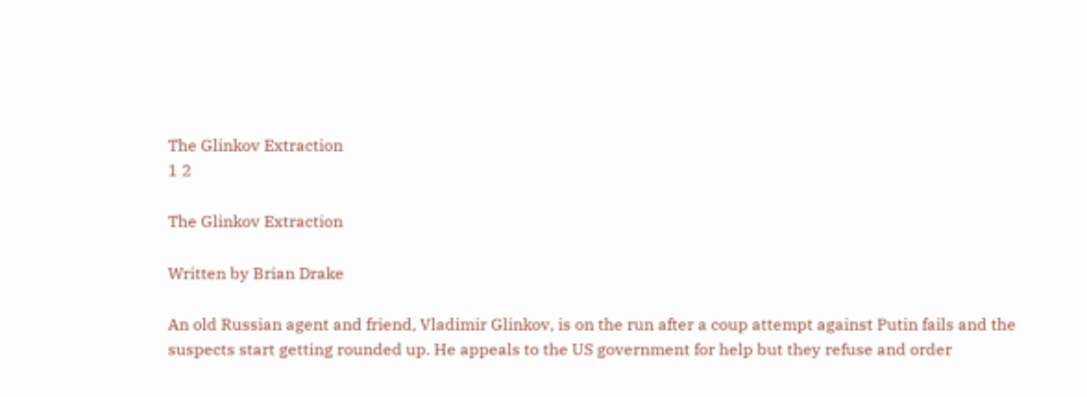The Glinkov Extraction
1 2

The Glinkov Extraction

Written by Brian Drake

An old Russian agent and friend, Vladimir Glinkov, is on the run after a coup attempt against Putin fails and the suspects start getting rounded up. He appeals to the US government for help but they refuse and order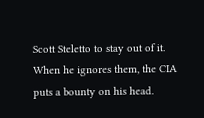Scott Steletto to stay out of it. When he ignores them, the CIA puts a bounty on his head.